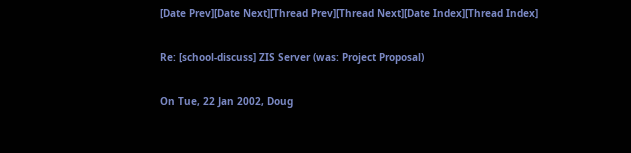[Date Prev][Date Next][Thread Prev][Thread Next][Date Index][Thread Index]

Re: [school-discuss] ZIS Server (was: Project Proposal)

On Tue, 22 Jan 2002, Doug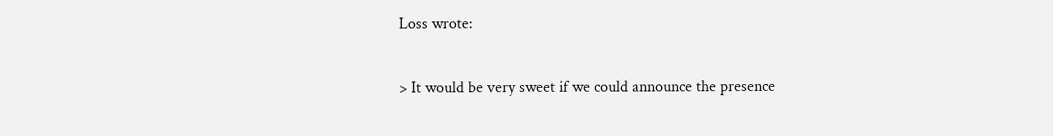Loss wrote:

> It would be very sweet if we could announce the presence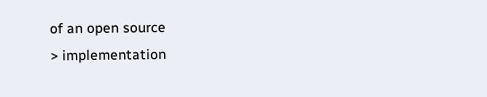of an open source
> implementation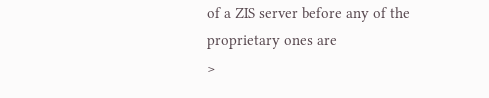of a ZIS server before any of the proprietary ones are
>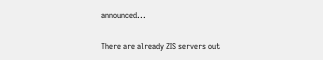announced...

There are already ZIS servers out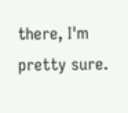there, I'm pretty sure.